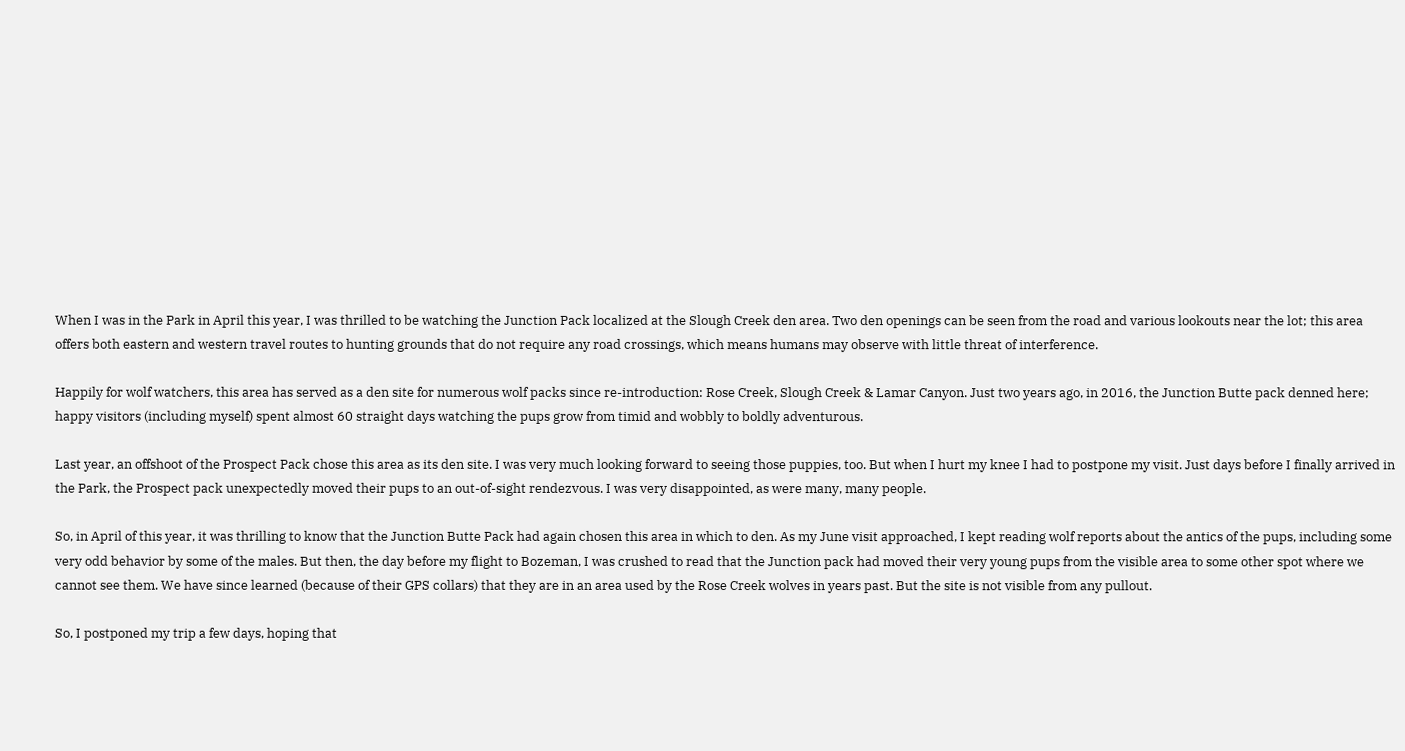When I was in the Park in April this year, I was thrilled to be watching the Junction Pack localized at the Slough Creek den area. Two den openings can be seen from the road and various lookouts near the lot; this area offers both eastern and western travel routes to hunting grounds that do not require any road crossings, which means humans may observe with little threat of interference.

Happily for wolf watchers, this area has served as a den site for numerous wolf packs since re-introduction: Rose Creek, Slough Creek & Lamar Canyon. Just two years ago, in 2016, the Junction Butte pack denned here; happy visitors (including myself) spent almost 60 straight days watching the pups grow from timid and wobbly to boldly adventurous.

Last year, an offshoot of the Prospect Pack chose this area as its den site. I was very much looking forward to seeing those puppies, too. But when I hurt my knee I had to postpone my visit. Just days before I finally arrived in the Park, the Prospect pack unexpectedly moved their pups to an out-of-sight rendezvous. I was very disappointed, as were many, many people.

So, in April of this year, it was thrilling to know that the Junction Butte Pack had again chosen this area in which to den. As my June visit approached, I kept reading wolf reports about the antics of the pups, including some very odd behavior by some of the males. But then, the day before my flight to Bozeman, I was crushed to read that the Junction pack had moved their very young pups from the visible area to some other spot where we cannot see them. We have since learned (because of their GPS collars) that they are in an area used by the Rose Creek wolves in years past. But the site is not visible from any pullout.

So, I postponed my trip a few days, hoping that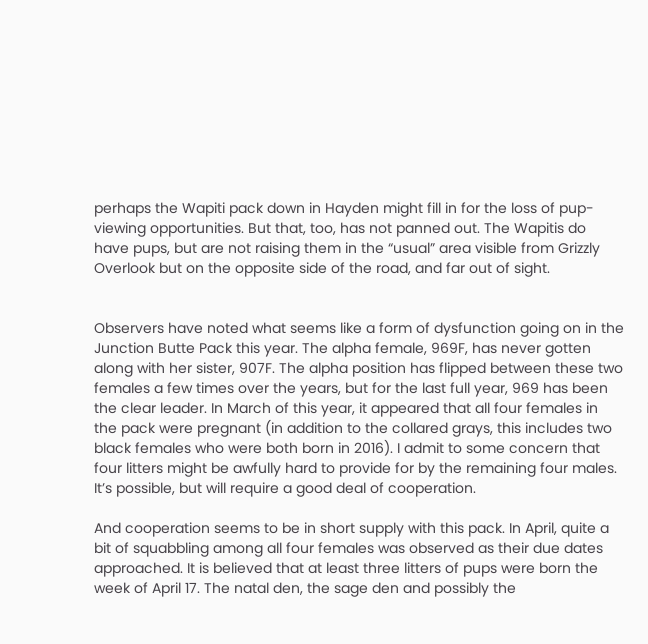perhaps the Wapiti pack down in Hayden might fill in for the loss of pup-viewing opportunities. But that, too, has not panned out. The Wapitis do have pups, but are not raising them in the “usual” area visible from Grizzly Overlook but on the opposite side of the road, and far out of sight.


Observers have noted what seems like a form of dysfunction going on in the Junction Butte Pack this year. The alpha female, 969F, has never gotten along with her sister, 907F. The alpha position has flipped between these two females a few times over the years, but for the last full year, 969 has been the clear leader. In March of this year, it appeared that all four females in the pack were pregnant (in addition to the collared grays, this includes two black females who were both born in 2016). I admit to some concern that four litters might be awfully hard to provide for by the remaining four males. It’s possible, but will require a good deal of cooperation.

And cooperation seems to be in short supply with this pack. In April, quite a bit of squabbling among all four females was observed as their due dates approached. It is believed that at least three litters of pups were born the week of April 17. The natal den, the sage den and possibly the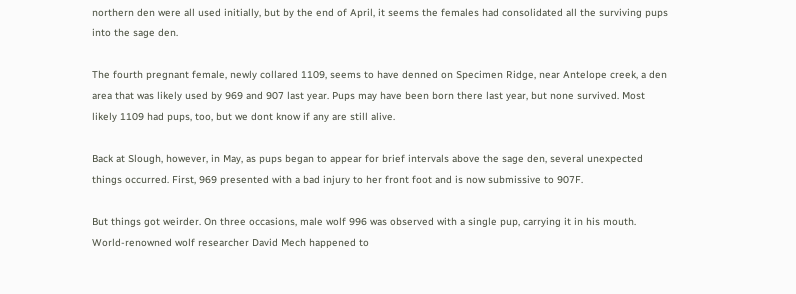northern den were all used initially, but by the end of April, it seems the females had consolidated all the surviving pups into the sage den.

The fourth pregnant female, newly collared 1109, seems to have denned on Specimen Ridge, near Antelope creek, a den area that was likely used by 969 and 907 last year. Pups may have been born there last year, but none survived. Most likely 1109 had pups, too, but we dont know if any are still alive.

Back at Slough, however, in May, as pups began to appear for brief intervals above the sage den, several unexpected things occurred. First, 969 presented with a bad injury to her front foot and is now submissive to 907F.

But things got weirder. On three occasions, male wolf 996 was observed with a single pup, carrying it in his mouth. World-renowned wolf researcher David Mech happened to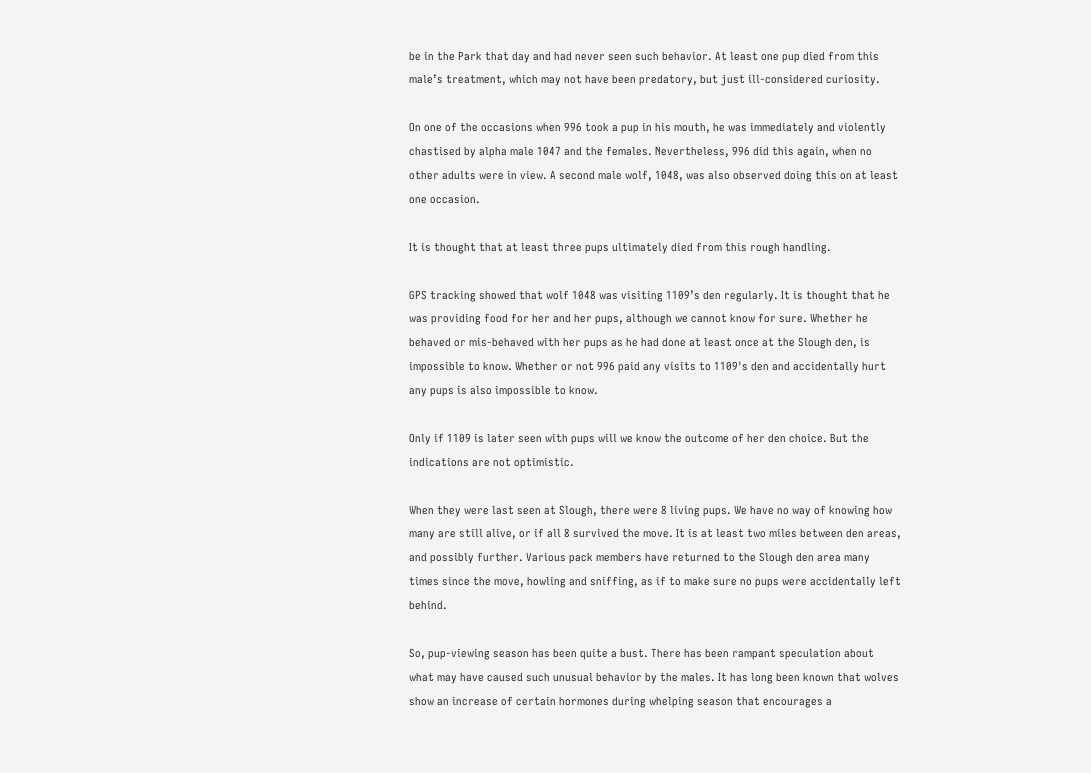be in the Park that day and had never seen such behavior. At least one pup died from this male’s treatment, which may not have been predatory, but just ill-considered curiosity.

On one of the occasions when 996 took a pup in his mouth, he was immediately and violently chastised by alpha male 1047 and the females. Nevertheless, 996 did this again, when no other adults were in view. A second male wolf, 1048, was also observed doing this on at least one occasion.

It is thought that at least three pups ultimately died from this rough handling.

GPS tracking showed that wolf 1048 was visiting 1109’s den regularly. It is thought that he was providing food for her and her pups, although we cannot know for sure. Whether he behaved or mis-behaved with her pups as he had done at least once at the Slough den, is impossible to know. Whether or not 996 paid any visits to 1109's den and accidentally hurt any pups is also impossible to know.

Only if 1109 is later seen with pups will we know the outcome of her den choice. But the indications are not optimistic.

When they were last seen at Slough, there were 8 living pups. We have no way of knowing how many are still alive, or if all 8 survived the move. It is at least two miles between den areas, and possibly further. Various pack members have returned to the Slough den area many times since the move, howling and sniffing, as if to make sure no pups were accidentally left behind.

So, pup-viewing season has been quite a bust. There has been rampant speculation about what may have caused such unusual behavior by the males. It has long been known that wolves show an increase of certain hormones during whelping season that encourages a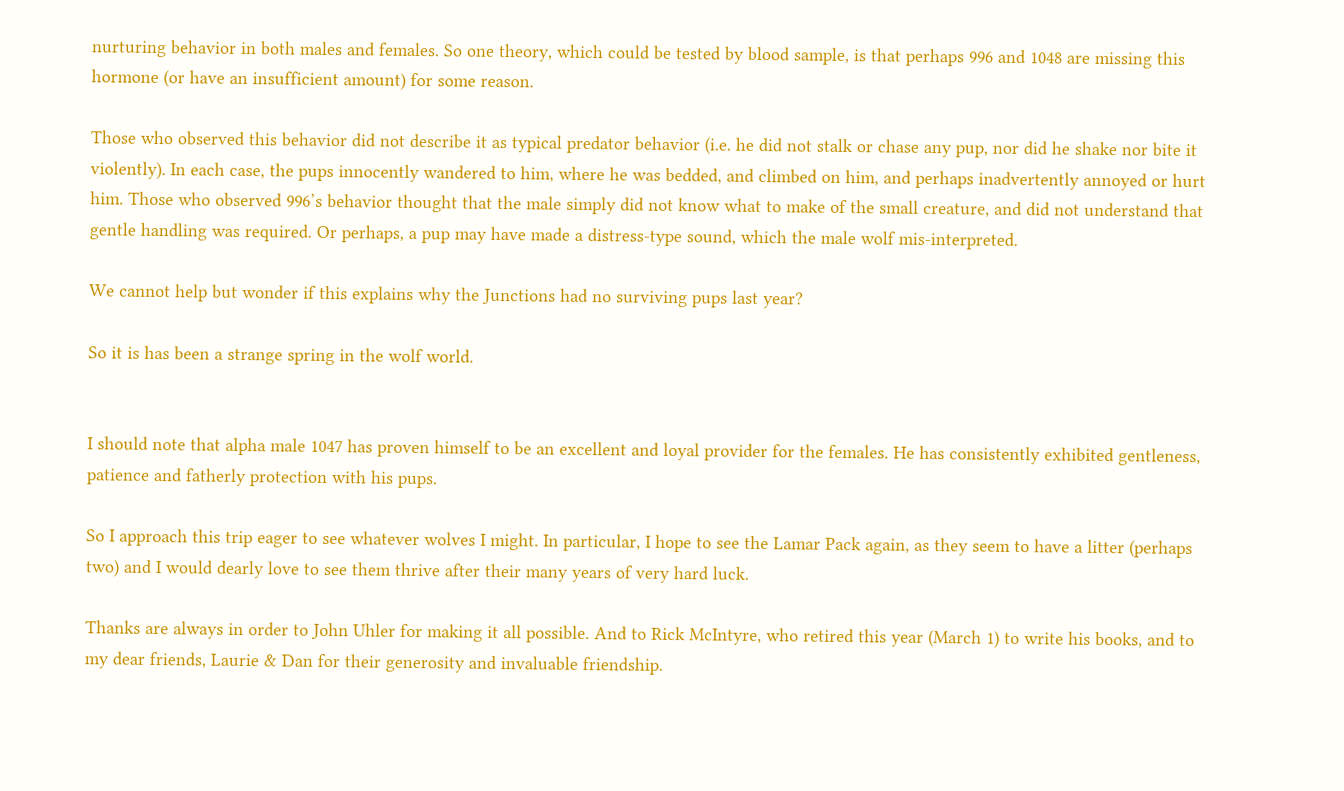nurturing behavior in both males and females. So one theory, which could be tested by blood sample, is that perhaps 996 and 1048 are missing this hormone (or have an insufficient amount) for some reason.

Those who observed this behavior did not describe it as typical predator behavior (i.e. he did not stalk or chase any pup, nor did he shake nor bite it violently). In each case, the pups innocently wandered to him, where he was bedded, and climbed on him, and perhaps inadvertently annoyed or hurt him. Those who observed 996’s behavior thought that the male simply did not know what to make of the small creature, and did not understand that gentle handling was required. Or perhaps, a pup may have made a distress-type sound, which the male wolf mis-interpreted.

We cannot help but wonder if this explains why the Junctions had no surviving pups last year?

So it is has been a strange spring in the wolf world.


I should note that alpha male 1047 has proven himself to be an excellent and loyal provider for the females. He has consistently exhibited gentleness, patience and fatherly protection with his pups.

So I approach this trip eager to see whatever wolves I might. In particular, I hope to see the Lamar Pack again, as they seem to have a litter (perhaps two) and I would dearly love to see them thrive after their many years of very hard luck.

Thanks are always in order to John Uhler for making it all possible. And to Rick McIntyre, who retired this year (March 1) to write his books, and to my dear friends, Laurie & Dan for their generosity and invaluable friendship.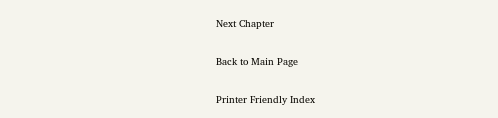Next Chapter

Back to Main Page

Printer Friendly Index